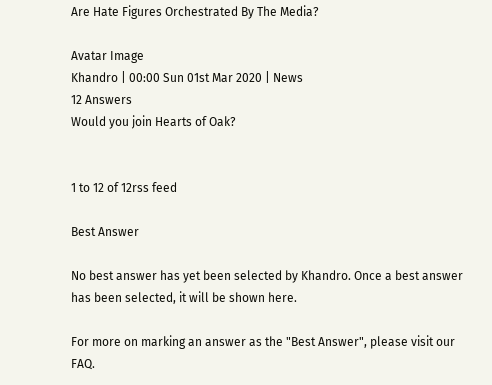Are Hate Figures Orchestrated By The Media?

Avatar Image
Khandro | 00:00 Sun 01st Mar 2020 | News
12 Answers
Would you join Hearts of Oak?


1 to 12 of 12rss feed

Best Answer

No best answer has yet been selected by Khandro. Once a best answer has been selected, it will be shown here.

For more on marking an answer as the "Best Answer", please visit our FAQ.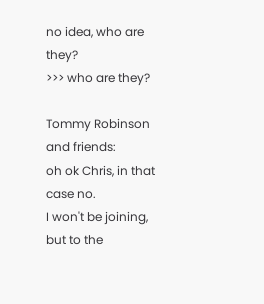no idea, who are they?
>>> who are they?

Tommy Robinson and friends:
oh ok Chris, in that case no.
I won't be joining, but to the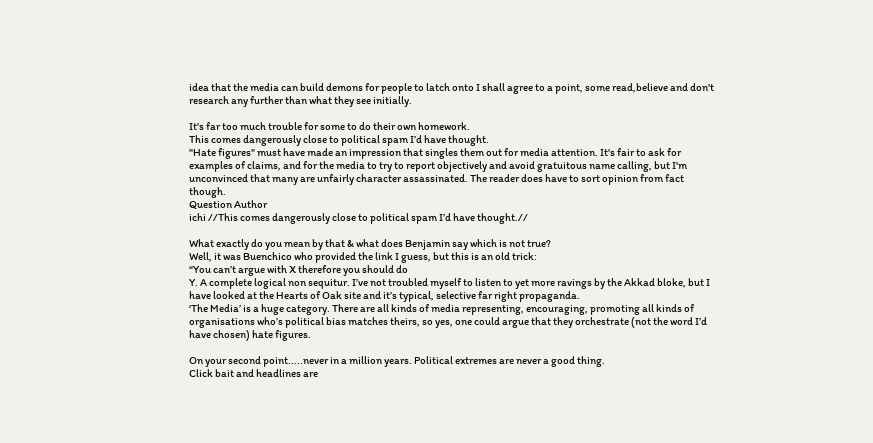idea that the media can build demons for people to latch onto I shall agree to a point, some read,believe and don't research any further than what they see initially.

It's far too much trouble for some to do their own homework.
This comes dangerously close to political spam I’d have thought.
"Hate figures" must have made an impression that singles them out for media attention. It's fair to ask for examples of claims, and for the media to try to report objectively and avoid gratuitous name calling, but I'm unconvinced that many are unfairly character assassinated. The reader does have to sort opinion from fact though.
Question Author
ichi //This comes dangerously close to political spam I’d have thought.//

What exactly do you mean by that & what does Benjamin say which is not true?
Well, it was Buenchico who provided the link I guess, but this is an old trick:
“You can’t argue with X therefore you should do
Y. A complete logical non sequitur. I’ve not troubled myself to listen to yet more ravings by the Akkad bloke, but I have looked at the Hearts of Oak site and it’s typical, selective far right propaganda.
‘The Media’ is a huge category. There are all kinds of media representing, encouraging, promoting all kinds of organisations who’s political bias matches theirs, so yes, one could argue that they orchestrate (not the word I’d have chosen) hate figures.

On your second point.....never in a million years. Political extremes are never a good thing.
Click bait and headlines are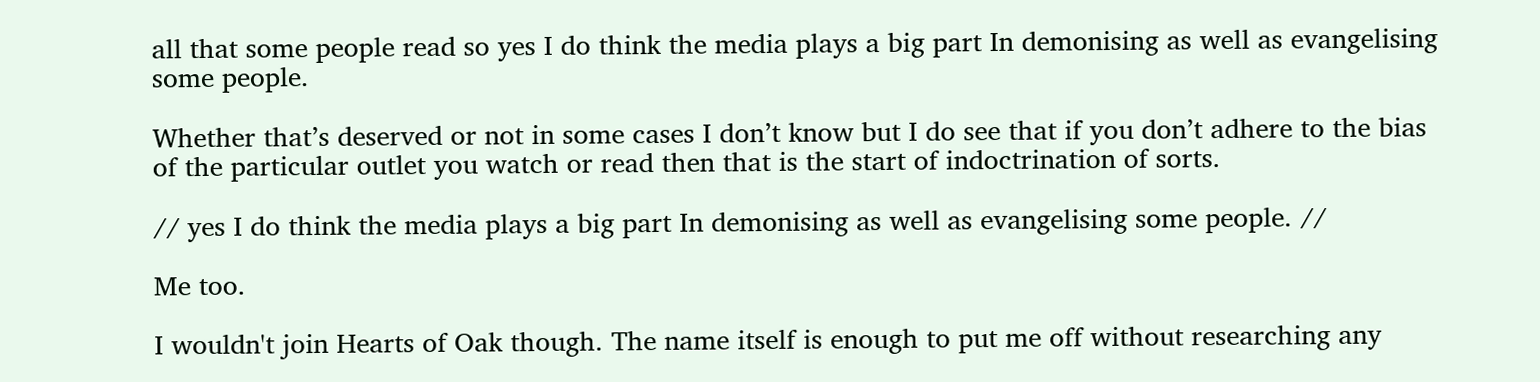all that some people read so yes I do think the media plays a big part In demonising as well as evangelising some people.

Whether that’s deserved or not in some cases I don’t know but I do see that if you don’t adhere to the bias of the particular outlet you watch or read then that is the start of indoctrination of sorts.

// yes I do think the media plays a big part In demonising as well as evangelising some people. //

Me too.

I wouldn't join Hearts of Oak though. The name itself is enough to put me off without researching any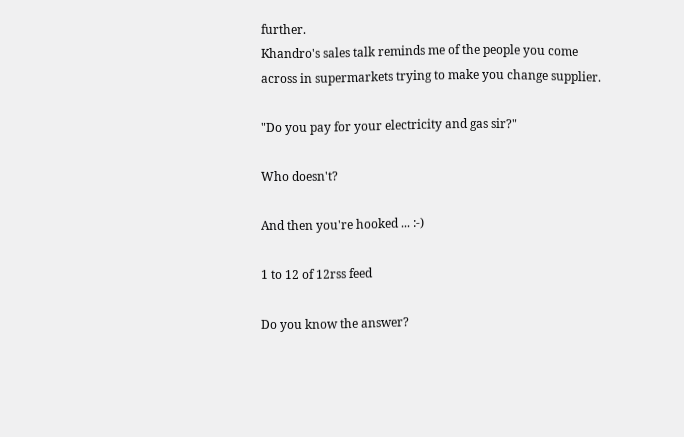further.
Khandro's sales talk reminds me of the people you come across in supermarkets trying to make you change supplier.

"Do you pay for your electricity and gas sir?"

Who doesn't?

And then you're hooked ... :-)

1 to 12 of 12rss feed

Do you know the answer?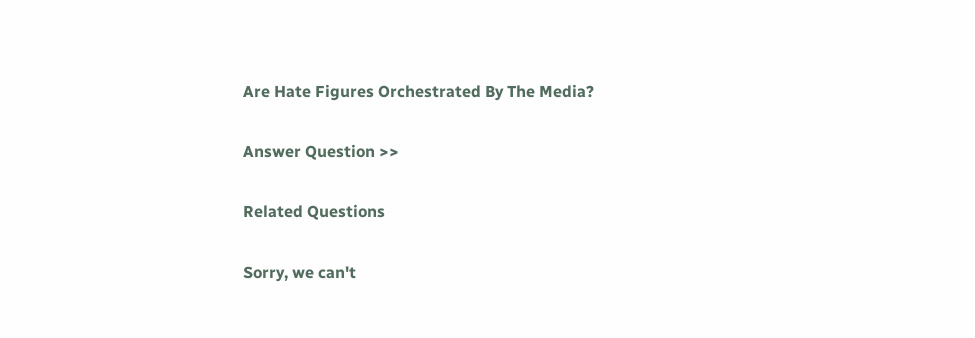Are Hate Figures Orchestrated By The Media?

Answer Question >>

Related Questions

Sorry, we can't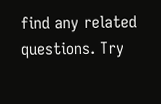find any related questions. Try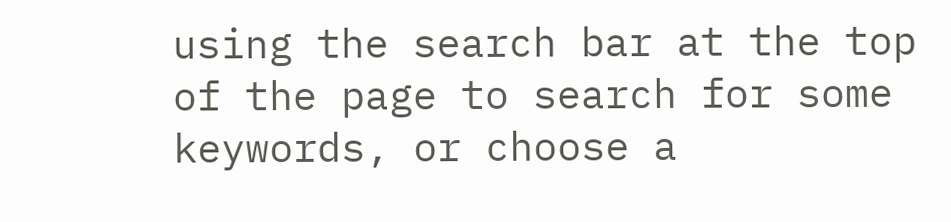using the search bar at the top of the page to search for some keywords, or choose a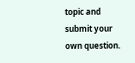topic and submit your own question.